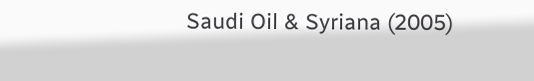Saudi Oil & Syriana (2005)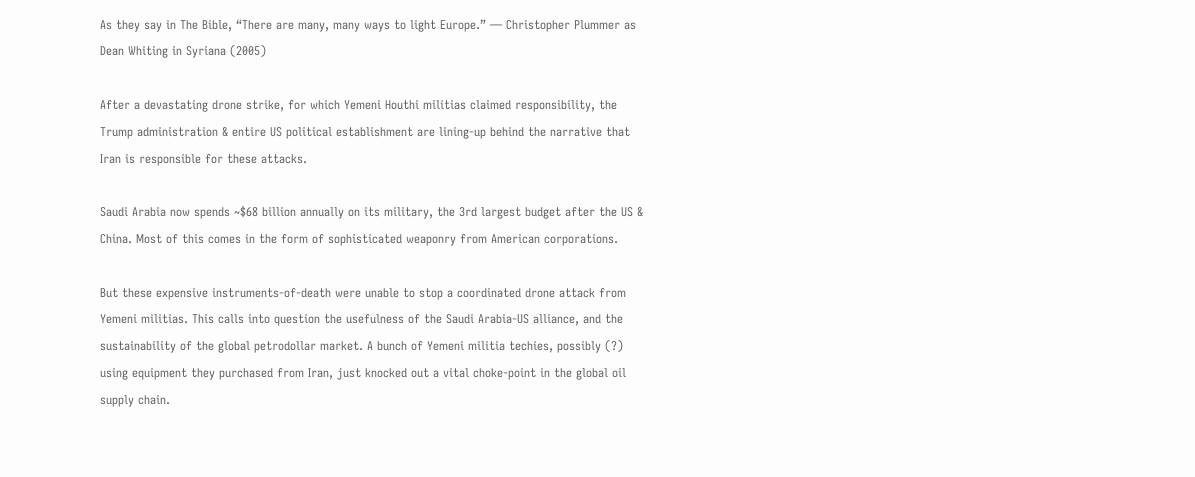As they say in The Bible, “There are many, many ways to light Europe.” — Christopher Plummer as Dean Whiting in Syriana (2005)

After a devastating drone strike, for which Yemeni Houthi militias claimed responsibility, the Trump administration & entire US political establishment are lining-up behind the narrative that Iran is responsible for these attacks.

Saudi Arabia now spends ~$68 billion annually on its military, the 3rd largest budget after the US & China. Most of this comes in the form of sophisticated weaponry from American corporations.

But these expensive instruments-of-death were unable to stop a coordinated drone attack from Yemeni militias. This calls into question the usefulness of the Saudi Arabia-US alliance, and the sustainability of the global petrodollar market. A bunch of Yemeni militia techies, possibly (?) using equipment they purchased from Iran, just knocked out a vital choke-point in the global oil supply chain.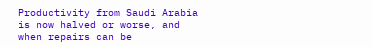Productivity from Saudi Arabia is now halved or worse, and when repairs can be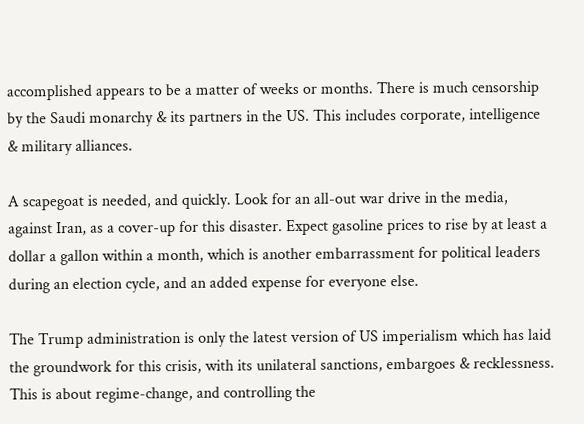accomplished appears to be a matter of weeks or months. There is much censorship by the Saudi monarchy & its partners in the US. This includes corporate, intelligence & military alliances.

A scapegoat is needed, and quickly. Look for an all-out war drive in the media, against Iran, as a cover-up for this disaster. Expect gasoline prices to rise by at least a dollar a gallon within a month, which is another embarrassment for political leaders during an election cycle, and an added expense for everyone else.

The Trump administration is only the latest version of US imperialism which has laid the groundwork for this crisis, with its unilateral sanctions, embargoes & recklessness. This is about regime-change, and controlling the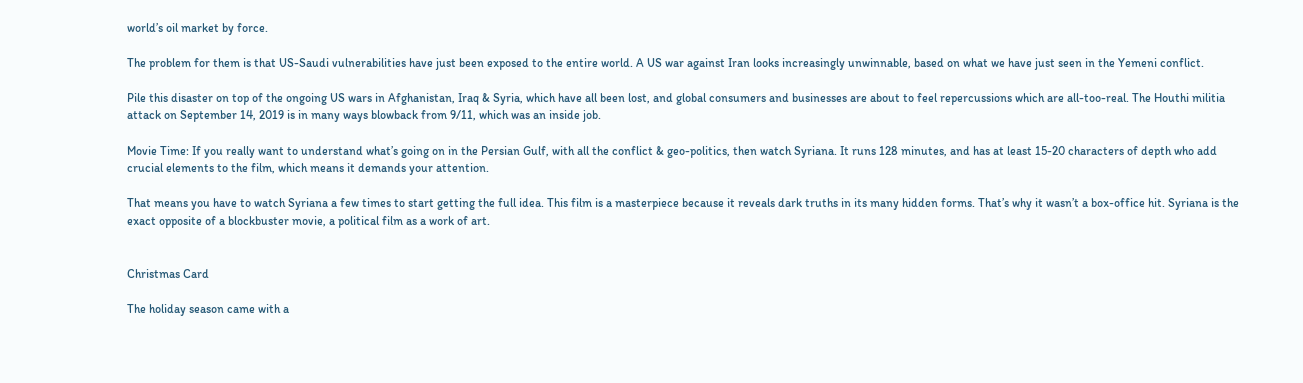world’s oil market by force.

The problem for them is that US-Saudi vulnerabilities have just been exposed to the entire world. A US war against Iran looks increasingly unwinnable, based on what we have just seen in the Yemeni conflict.

Pile this disaster on top of the ongoing US wars in Afghanistan, Iraq & Syria, which have all been lost, and global consumers and businesses are about to feel repercussions which are all-too-real. The Houthi militia attack on September 14, 2019 is in many ways blowback from 9/11, which was an inside job.

Movie Time: If you really want to understand what’s going on in the Persian Gulf, with all the conflict & geo-politics, then watch Syriana. It runs 128 minutes, and has at least 15-20 characters of depth who add crucial elements to the film, which means it demands your attention.

That means you have to watch Syriana a few times to start getting the full idea. This film is a masterpiece because it reveals dark truths in its many hidden forms. That’s why it wasn’t a box-office hit. Syriana is the exact opposite of a blockbuster movie, a political film as a work of art.


Christmas Card

The holiday season came with a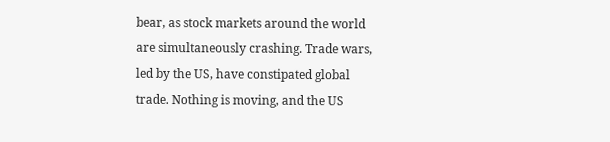bear, as stock markets around the world are simultaneously crashing. Trade wars, led by the US, have constipated global trade. Nothing is moving, and the US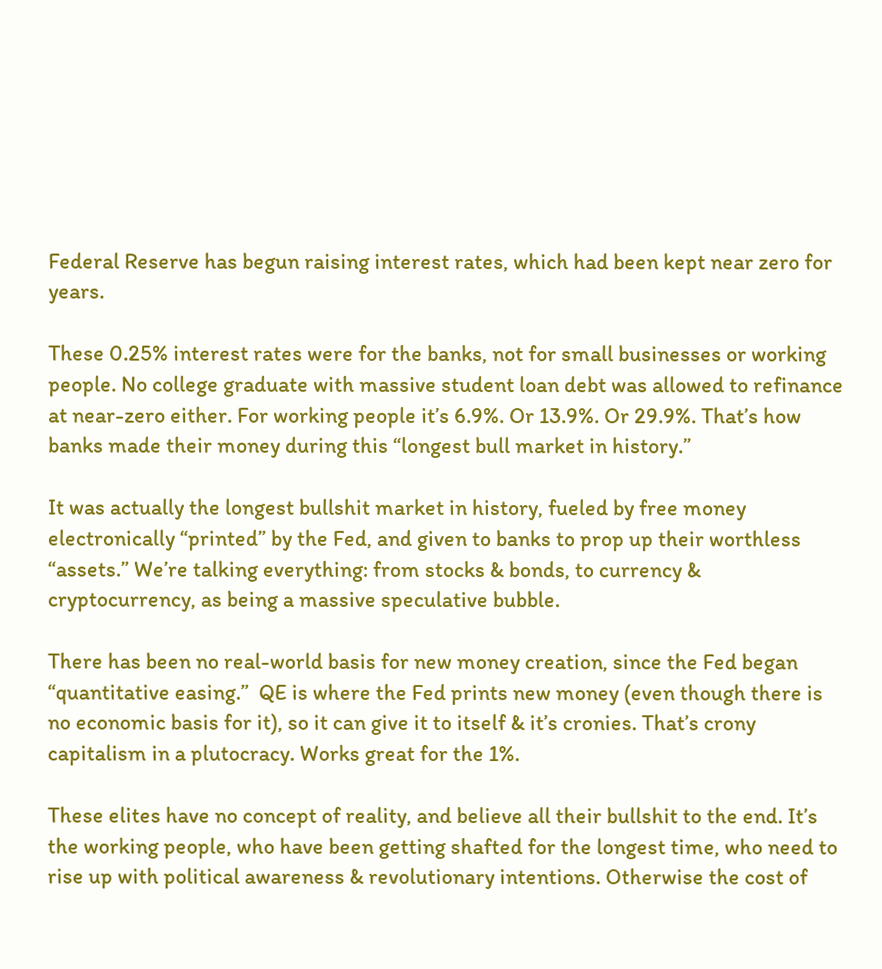Federal Reserve has begun raising interest rates, which had been kept near zero for years.

These 0.25% interest rates were for the banks, not for small businesses or working people. No college graduate with massive student loan debt was allowed to refinance at near-zero either. For working people it’s 6.9%. Or 13.9%. Or 29.9%. That’s how banks made their money during this “longest bull market in history.”

It was actually the longest bullshit market in history, fueled by free money electronically “printed” by the Fed, and given to banks to prop up their worthless “assets.” We’re talking everything: from stocks & bonds, to currency & cryptocurrency, as being a massive speculative bubble.

There has been no real-world basis for new money creation, since the Fed began “quantitative easing.”  QE is where the Fed prints new money (even though there is no economic basis for it), so it can give it to itself & it’s cronies. That’s crony capitalism in a plutocracy. Works great for the 1%.

These elites have no concept of reality, and believe all their bullshit to the end. It’s the working people, who have been getting shafted for the longest time, who need to rise up with political awareness & revolutionary intentions. Otherwise the cost of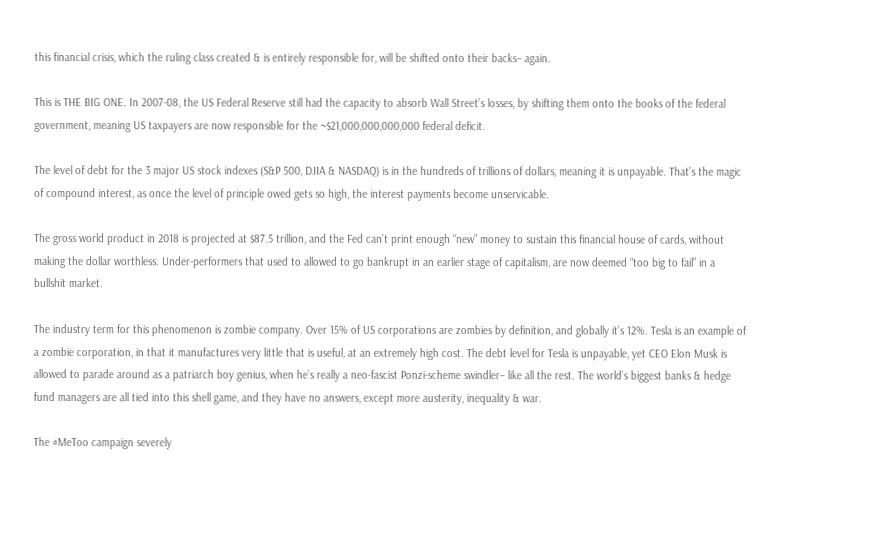this financial crisis, which the ruling class created & is entirely responsible for, will be shifted onto their backs– again.

This is THE BIG ONE. In 2007-08, the US Federal Reserve still had the capacity to absorb Wall Street’s losses, by shifting them onto the books of the federal government, meaning US taxpayers are now responsible for the ~$21,000,000,000,000 federal deficit.

The level of debt for the 3 major US stock indexes (S&P 500, DJIA & NASDAQ) is in the hundreds of trillions of dollars, meaning it is unpayable. That’s the magic of compound interest, as once the level of principle owed gets so high, the interest payments become unservicable.

The gross world product in 2018 is projected at $87.5 trillion, and the Fed can’t print enough “new” money to sustain this financial house of cards, without making the dollar worthless. Under-performers that used to allowed to go bankrupt in an earlier stage of capitalism, are now deemed “too big to fail” in a bullshit market.

The industry term for this phenomenon is zombie company. Over 15% of US corporations are zombies by definition, and globally it’s 12%. Tesla is an example of a zombie corporation, in that it manufactures very little that is useful, at an extremely high cost. The debt level for Tesla is unpayable, yet CEO Elon Musk is allowed to parade around as a patriarch boy genius, when he’s really a neo-fascist Ponzi-scheme swindler– like all the rest. The world’s biggest banks & hedge fund managers are all tied into this shell game, and they have no answers, except more austerity, inequality & war.

The #MeToo campaign severely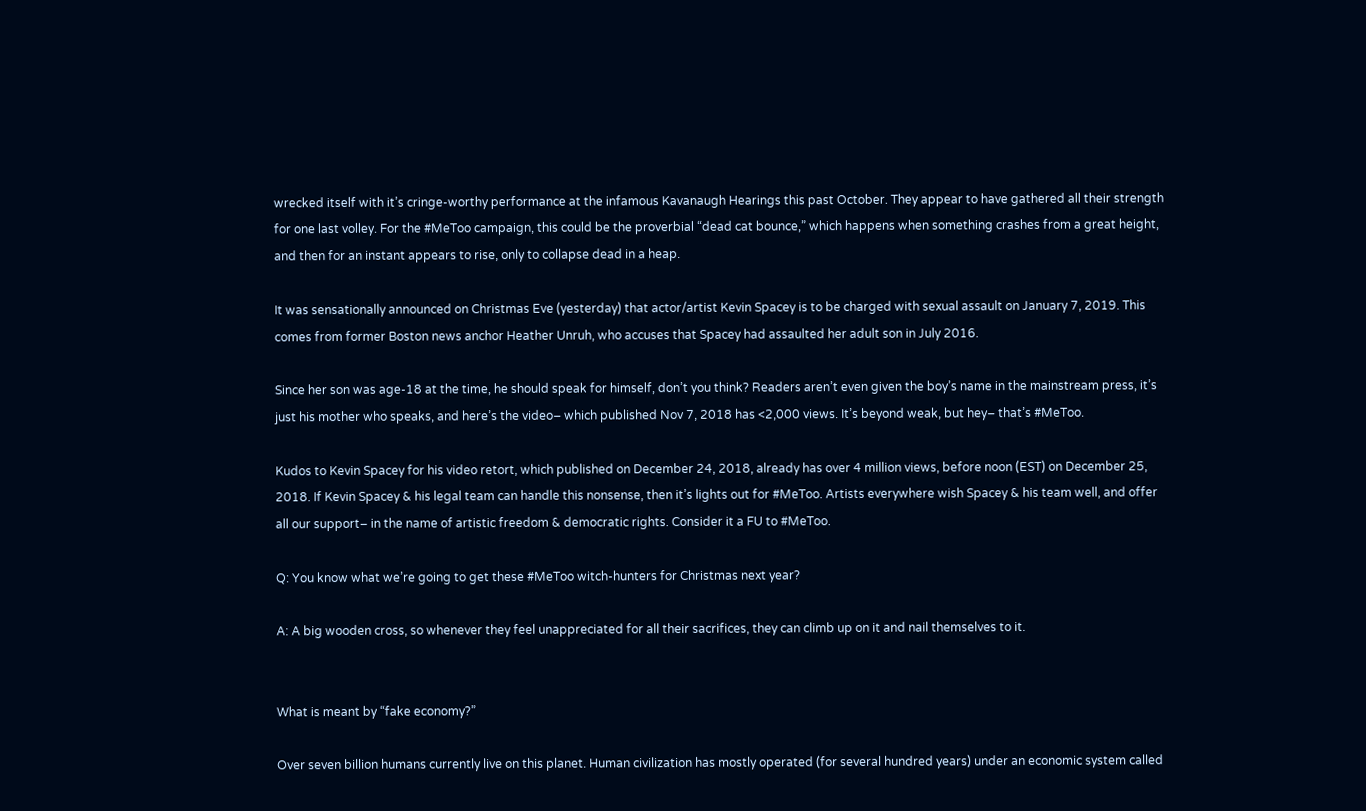wrecked itself with it’s cringe-worthy performance at the infamous Kavanaugh Hearings this past October. They appear to have gathered all their strength for one last volley. For the #MeToo campaign, this could be the proverbial “dead cat bounce,” which happens when something crashes from a great height, and then for an instant appears to rise, only to collapse dead in a heap.

It was sensationally announced on Christmas Eve (yesterday) that actor/artist Kevin Spacey is to be charged with sexual assault on January 7, 2019. This comes from former Boston news anchor Heather Unruh, who accuses that Spacey had assaulted her adult son in July 2016.

Since her son was age-18 at the time, he should speak for himself, don’t you think? Readers aren’t even given the boy’s name in the mainstream press, it’s just his mother who speaks, and here’s the video– which published Nov 7, 2018 has <2,000 views. It’s beyond weak, but hey– that’s #MeToo.

Kudos to Kevin Spacey for his video retort, which published on December 24, 2018, already has over 4 million views, before noon (EST) on December 25, 2018. If Kevin Spacey & his legal team can handle this nonsense, then it’s lights out for #MeToo. Artists everywhere wish Spacey & his team well, and offer all our support– in the name of artistic freedom & democratic rights. Consider it a FU to #MeToo.

Q: You know what we’re going to get these #MeToo witch-hunters for Christmas next year?

A: A big wooden cross, so whenever they feel unappreciated for all their sacrifices, they can climb up on it and nail themselves to it.


What is meant by “fake economy?”

Over seven billion humans currently live on this planet. Human civilization has mostly operated (for several hundred years) under an economic system called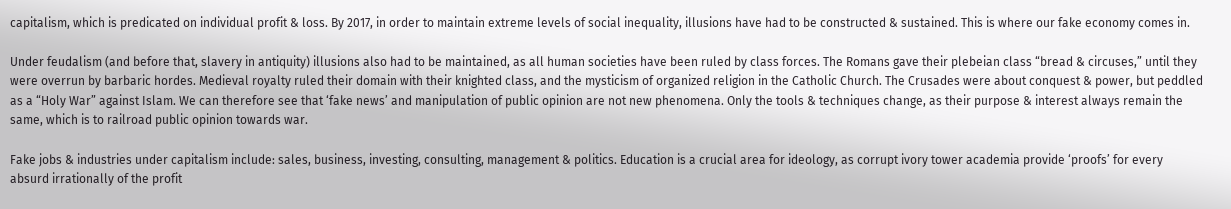capitalism, which is predicated on individual profit & loss. By 2017, in order to maintain extreme levels of social inequality, illusions have had to be constructed & sustained. This is where our fake economy comes in.

Under feudalism (and before that, slavery in antiquity) illusions also had to be maintained, as all human societies have been ruled by class forces. The Romans gave their plebeian class “bread & circuses,” until they were overrun by barbaric hordes. Medieval royalty ruled their domain with their knighted class, and the mysticism of organized religion in the Catholic Church. The Crusades were about conquest & power, but peddled as a “Holy War” against Islam. We can therefore see that ‘fake news’ and manipulation of public opinion are not new phenomena. Only the tools & techniques change, as their purpose & interest always remain the same, which is to railroad public opinion towards war.

Fake jobs & industries under capitalism include: sales, business, investing, consulting, management & politics. Education is a crucial area for ideology, as corrupt ivory tower academia provide ‘proofs’ for every absurd irrationally of the profit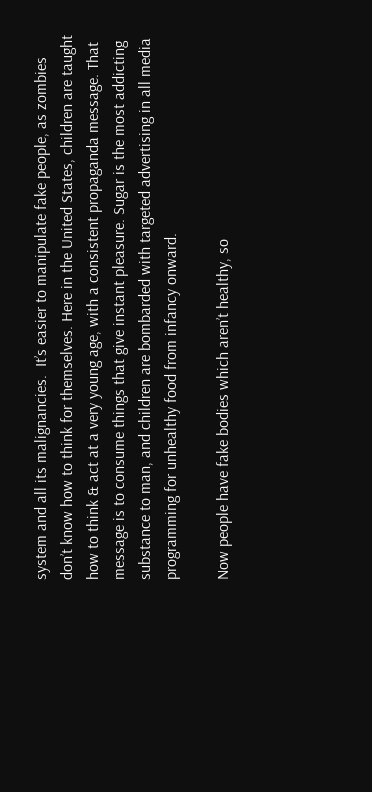system and all its malignancies.  It’s easier to manipulate fake people, as zombies don’t know how to think for themselves. Here in the United States, children are taught how to think & act at a very young age, with a consistent propaganda message. That message is to consume things that give instant pleasure. Sugar is the most addicting substance to man, and children are bombarded with targeted advertising in all media programming for unhealthy food from infancy onward.

Now people have fake bodies which aren’t healthy, so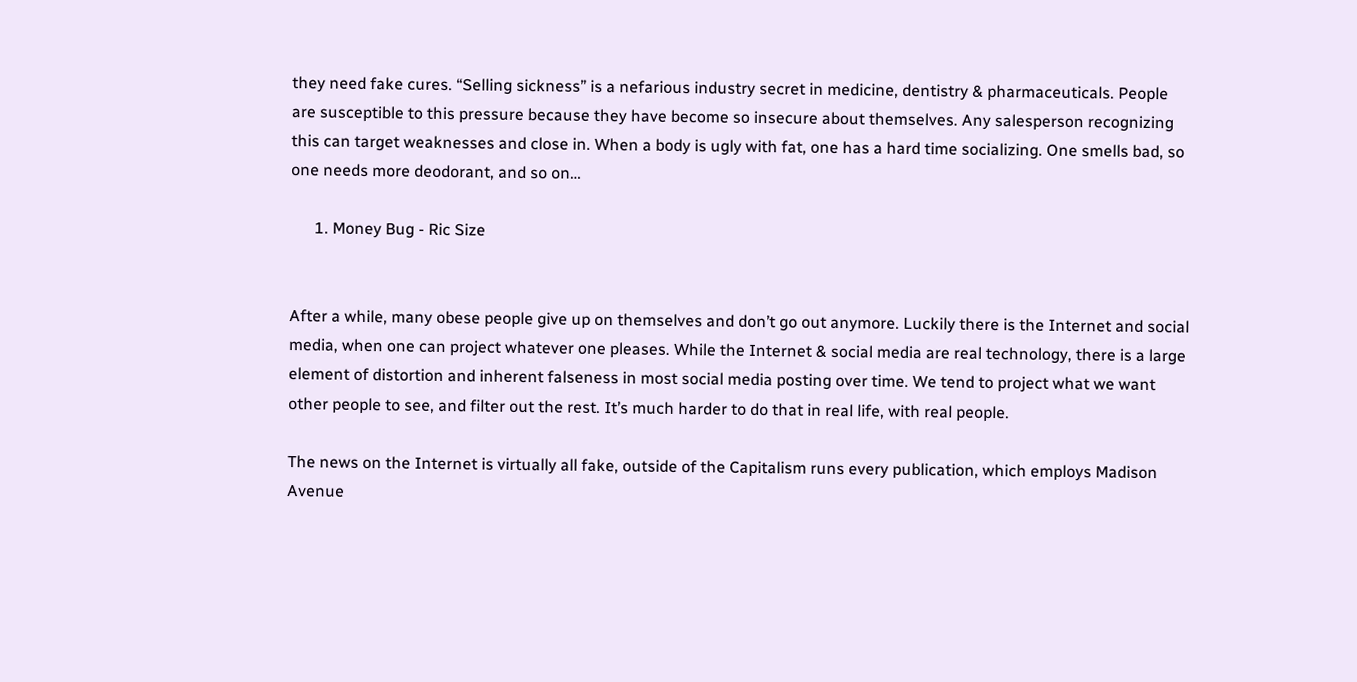they need fake cures. “Selling sickness” is a nefarious industry secret in medicine, dentistry & pharmaceuticals. People are susceptible to this pressure because they have become so insecure about themselves. Any salesperson recognizing this can target weaknesses and close in. When a body is ugly with fat, one has a hard time socializing. One smells bad, so one needs more deodorant, and so on…

      1. Money Bug - Ric Size


After a while, many obese people give up on themselves and don’t go out anymore. Luckily there is the Internet and social media, when one can project whatever one pleases. While the Internet & social media are real technology, there is a large element of distortion and inherent falseness in most social media posting over time. We tend to project what we want other people to see, and filter out the rest. It’s much harder to do that in real life, with real people.

The news on the Internet is virtually all fake, outside of the Capitalism runs every publication, which employs Madison Avenue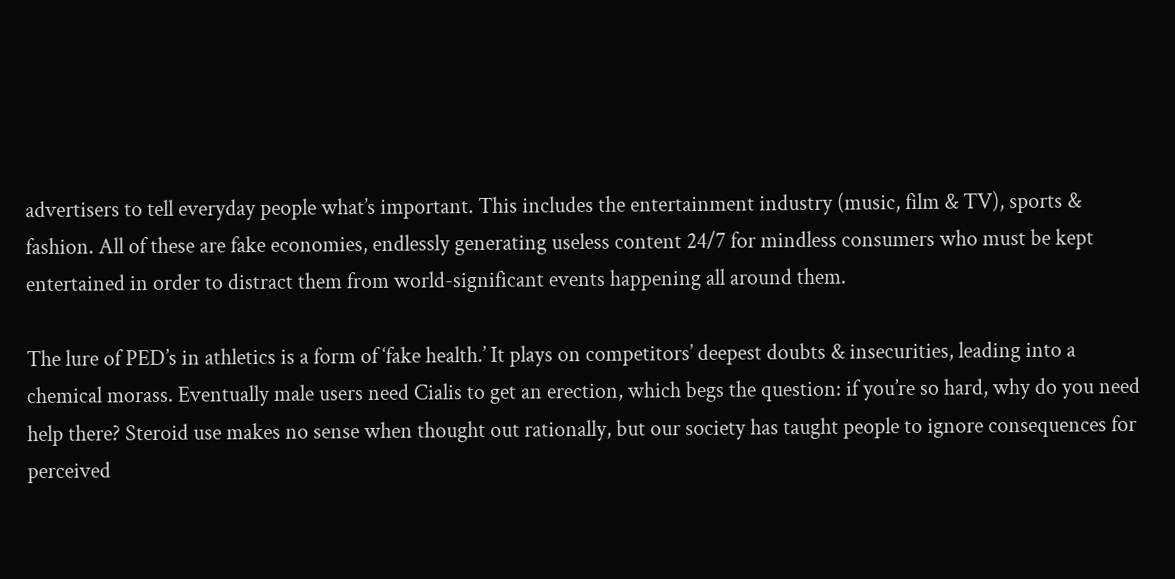advertisers to tell everyday people what’s important. This includes the entertainment industry (music, film & TV), sports & fashion. All of these are fake economies, endlessly generating useless content 24/7 for mindless consumers who must be kept entertained in order to distract them from world-significant events happening all around them.

The lure of PED’s in athletics is a form of ‘fake health.’ It plays on competitors’ deepest doubts & insecurities, leading into a chemical morass. Eventually male users need Cialis to get an erection, which begs the question: if you’re so hard, why do you need help there? Steroid use makes no sense when thought out rationally, but our society has taught people to ignore consequences for perceived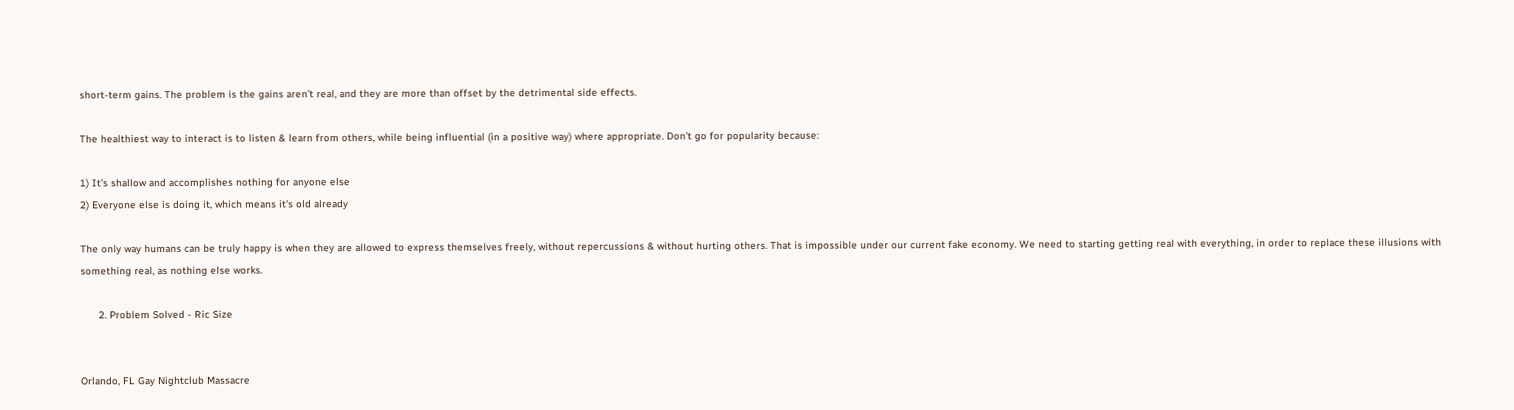short-term gains. The problem is the gains aren’t real, and they are more than offset by the detrimental side effects.

The healthiest way to interact is to listen & learn from others, while being influential (in a positive way) where appropriate. Don’t go for popularity because:

1) It’s shallow and accomplishes nothing for anyone else
2) Everyone else is doing it, which means it’s old already

The only way humans can be truly happy is when they are allowed to express themselves freely, without repercussions & without hurting others. That is impossible under our current fake economy. We need to starting getting real with everything, in order to replace these illusions with something real, as nothing else works.

      2. Problem Solved - Ric Size


Orlando, FL Gay Nightclub Massacre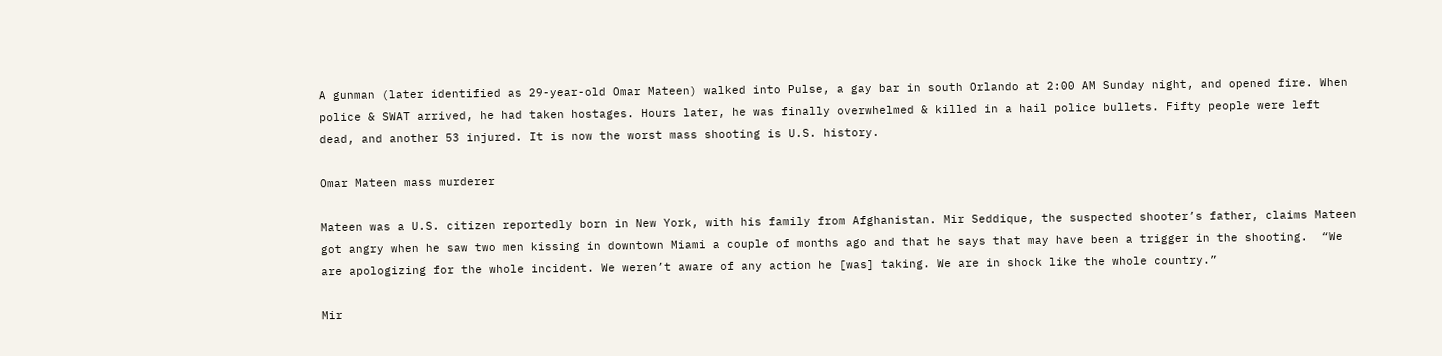A gunman (later identified as 29-year-old Omar Mateen) walked into Pulse, a gay bar in south Orlando at 2:00 AM Sunday night, and opened fire. When police & SWAT arrived, he had taken hostages. Hours later, he was finally overwhelmed & killed in a hail police bullets. Fifty people were left dead, and another 53 injured. It is now the worst mass shooting is U.S. history.

Omar Mateen mass murderer

Mateen was a U.S. citizen reportedly born in New York, with his family from Afghanistan. Mir Seddique, the suspected shooter’s father, claims Mateen got angry when he saw two men kissing in downtown Miami a couple of months ago and that he says that may have been a trigger in the shooting.  “We are apologizing for the whole incident. We weren’t aware of any action he [was] taking. We are in shock like the whole country.”

Mir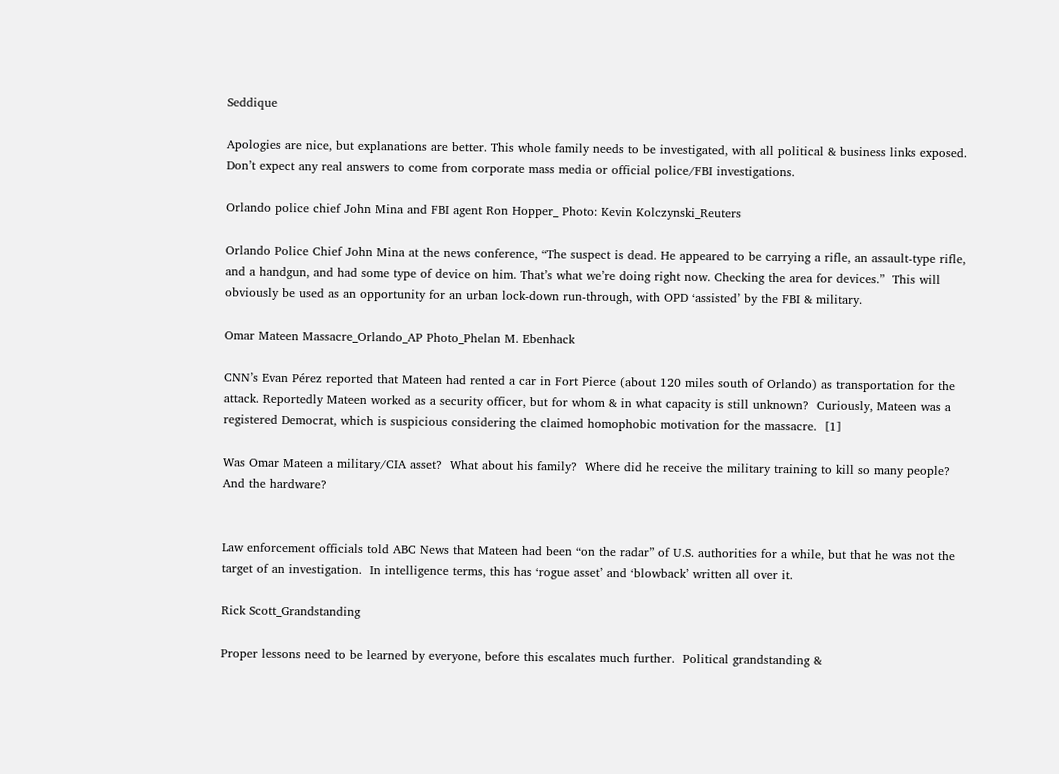Seddique

Apologies are nice, but explanations are better. This whole family needs to be investigated, with all political & business links exposed. Don’t expect any real answers to come from corporate mass media or official police/FBI investigations.

Orlando police chief John Mina and FBI agent Ron Hopper_ Photo: Kevin Kolczynski_Reuters

Orlando Police Chief John Mina at the news conference, “The suspect is dead. He appeared to be carrying a rifle, an assault-type rifle, and a handgun, and had some type of device on him. That’s what we’re doing right now. Checking the area for devices.”  This will obviously be used as an opportunity for an urban lock-down run-through, with OPD ‘assisted’ by the FBI & military.

Omar Mateen Massacre_Orlando_AP Photo_Phelan M. Ebenhack

CNN’s Evan Pérez reported that Mateen had rented a car in Fort Pierce (about 120 miles south of Orlando) as transportation for the attack. Reportedly Mateen worked as a security officer, but for whom & in what capacity is still unknown?  Curiously, Mateen was a registered Democrat, which is suspicious considering the claimed homophobic motivation for the massacre.  [1]

Was Omar Mateen a military/CIA asset?  What about his family?  Where did he receive the military training to kill so many people?  And the hardware?


Law enforcement officials told ABC News that Mateen had been “on the radar” of U.S. authorities for a while, but that he was not the target of an investigation.  In intelligence terms, this has ‘rogue asset’ and ‘blowback’ written all over it.

Rick Scott_Grandstanding

Proper lessons need to be learned by everyone, before this escalates much further.  Political grandstanding &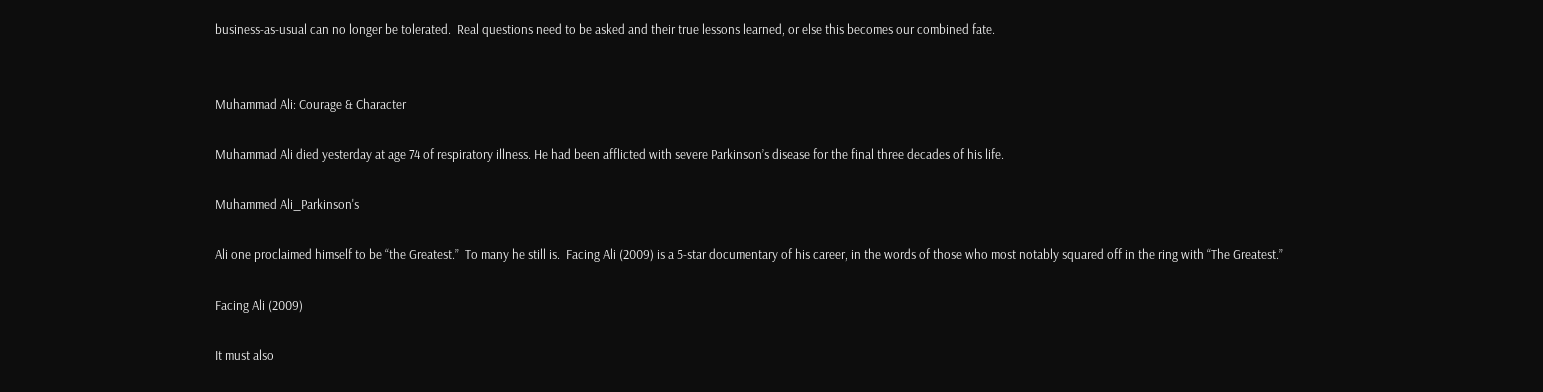business-as-usual can no longer be tolerated.  Real questions need to be asked and their true lessons learned, or else this becomes our combined fate.


Muhammad Ali: Courage & Character

Muhammad Ali died yesterday at age 74 of respiratory illness. He had been afflicted with severe Parkinson’s disease for the final three decades of his life.

Muhammed Ali_Parkinson's

Ali one proclaimed himself to be “the Greatest.”  To many he still is.  Facing Ali (2009) is a 5-star documentary of his career, in the words of those who most notably squared off in the ring with “The Greatest.”

Facing Ali (2009)

It must also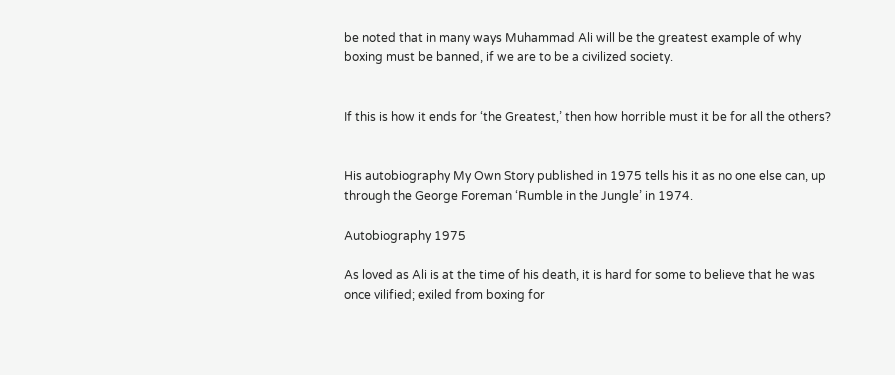be noted that in many ways Muhammad Ali will be the greatest example of why boxing must be banned, if we are to be a civilized society.


If this is how it ends for ‘the Greatest,’ then how horrible must it be for all the others?


His autobiography My Own Story published in 1975 tells his it as no one else can, up through the George Foreman ‘Rumble in the Jungle’ in 1974.

Autobiography 1975

As loved as Ali is at the time of his death, it is hard for some to believe that he was once vilified; exiled from boxing for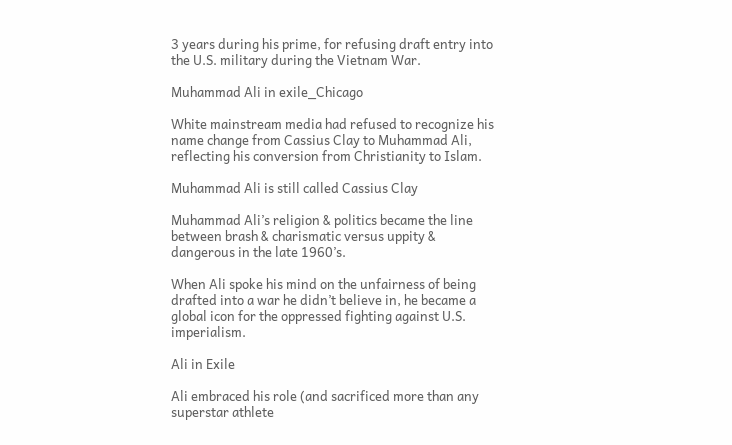3 years during his prime, for refusing draft entry into the U.S. military during the Vietnam War.

Muhammad Ali in exile_Chicago

White mainstream media had refused to recognize his name change from Cassius Clay to Muhammad Ali, reflecting his conversion from Christianity to Islam.

Muhammad Ali is still called Cassius Clay

Muhammad Ali’s religion & politics became the line between brash & charismatic versus uppity & dangerous in the late 1960’s.

When Ali spoke his mind on the unfairness of being drafted into a war he didn’t believe in, he became a global icon for the oppressed fighting against U.S. imperialism.

Ali in Exile

Ali embraced his role (and sacrificed more than any superstar athlete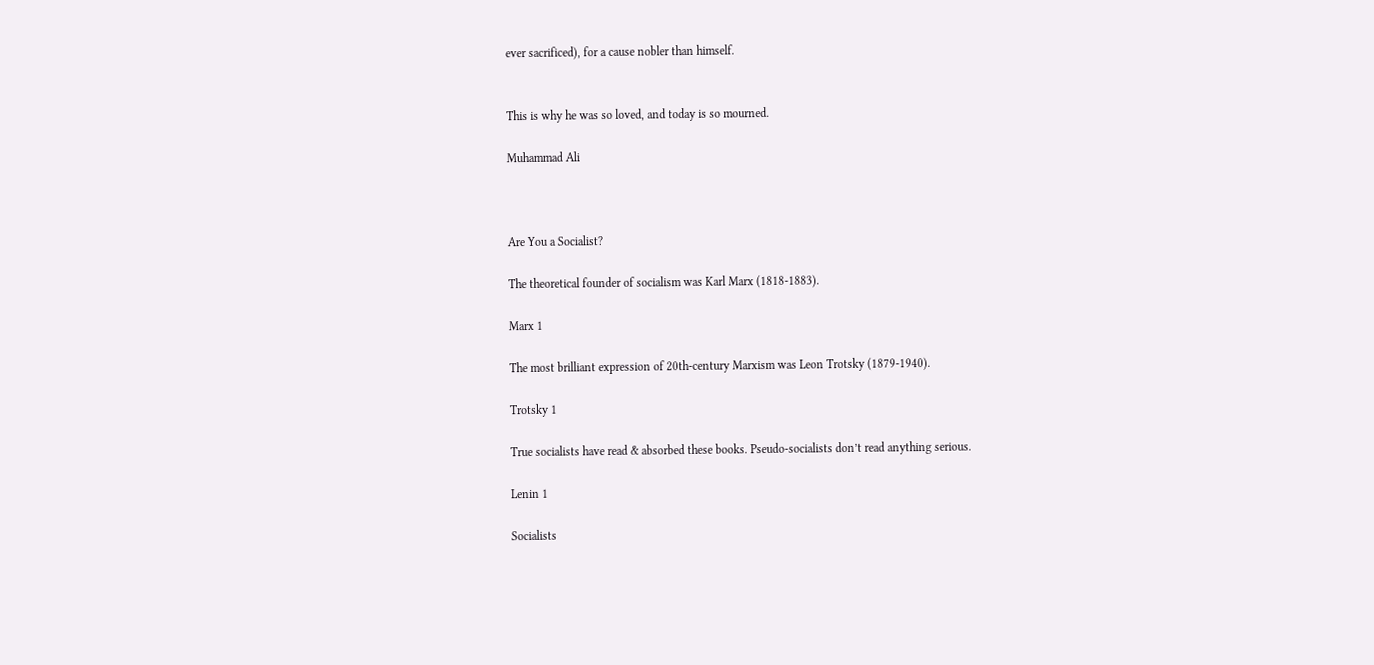ever sacrificed), for a cause nobler than himself.


This is why he was so loved, and today is so mourned.

Muhammad Ali



Are You a Socialist?

The theoretical founder of socialism was Karl Marx (1818-1883).

Marx 1

The most brilliant expression of 20th-century Marxism was Leon Trotsky (1879-1940).

Trotsky 1

True socialists have read & absorbed these books. Pseudo-socialists don’t read anything serious.

Lenin 1

Socialists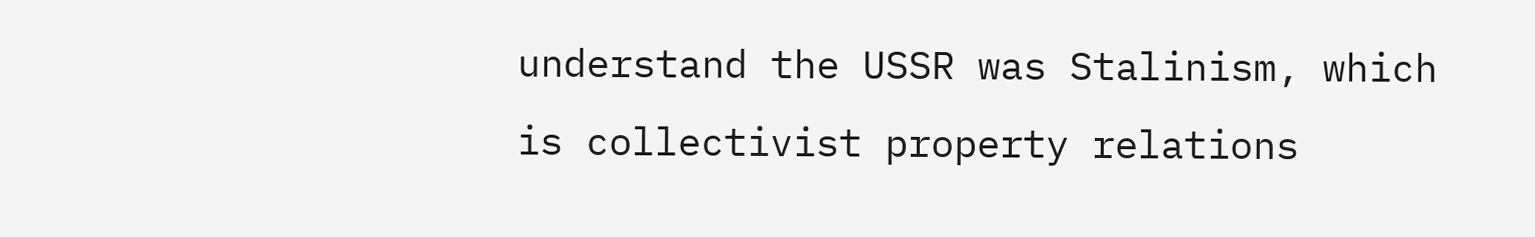understand the USSR was Stalinism, which is collectivist property relations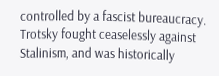controlled by a fascist bureaucracy. Trotsky fought ceaselessly against Stalinism, and was historically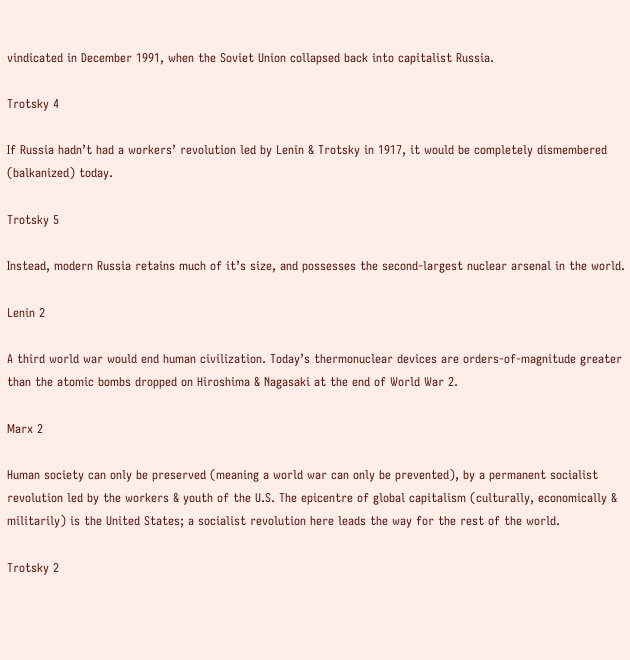vindicated in December 1991, when the Soviet Union collapsed back into capitalist Russia.

Trotsky 4

If Russia hadn’t had a workers’ revolution led by Lenin & Trotsky in 1917, it would be completely dismembered (balkanized) today.

Trotsky 5

Instead, modern Russia retains much of it’s size, and possesses the second-largest nuclear arsenal in the world.

Lenin 2

A third world war would end human civilization. Today’s thermonuclear devices are orders-of-magnitude greater than the atomic bombs dropped on Hiroshima & Nagasaki at the end of World War 2.

Marx 2

Human society can only be preserved (meaning a world war can only be prevented), by a permanent socialist revolution led by the workers & youth of the U.S. The epicentre of global capitalism (culturally, economically & militarily) is the United States; a socialist revolution here leads the way for the rest of the world.

Trotsky 2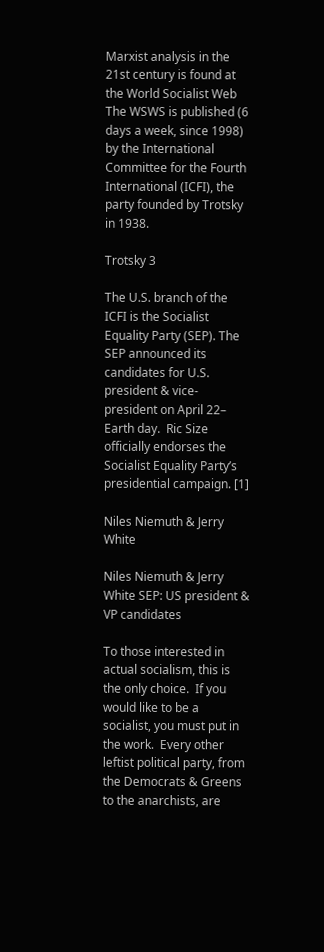Marxist analysis in the 21st century is found at the World Socialist Web  The WSWS is published (6 days a week, since 1998) by the International Committee for the Fourth International (ICFI), the party founded by Trotsky in 1938.

Trotsky 3

The U.S. branch of the ICFI is the Socialist Equality Party (SEP). The SEP announced its candidates for U.S. president & vice-president on April 22– Earth day.  Ric Size officially endorses the Socialist Equality Party’s presidential campaign. [1]

Niles Niemuth & Jerry White

Niles Niemuth & Jerry White SEP: US president & VP candidates

To those interested in actual socialism, this is the only choice.  If you would like to be a socialist, you must put in the work.  Every other leftist political party, from the Democrats & Greens to the anarchists, are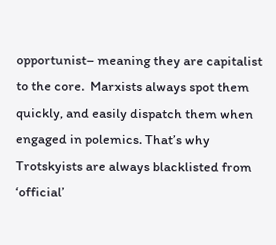opportunist– meaning they are capitalist to the core.  Marxists always spot them quickly, and easily dispatch them when engaged in polemics. That’s why Trotskyists are always blacklisted from ‘official’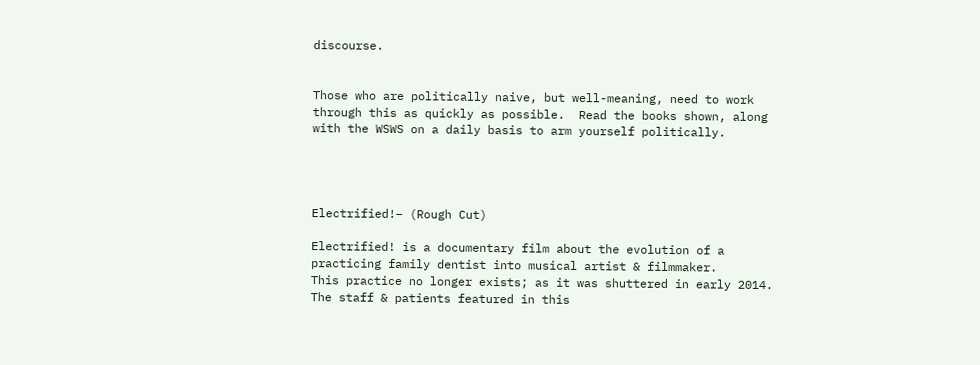discourse.


Those who are politically naive, but well-meaning, need to work through this as quickly as possible.  Read the books shown, along with the WSWS on a daily basis to arm yourself politically.




Electrified!– (Rough Cut)

Electrified! is a documentary film about the evolution of a practicing family dentist into musical artist & filmmaker.
This practice no longer exists; as it was shuttered in early 2014.
The staff & patients featured in this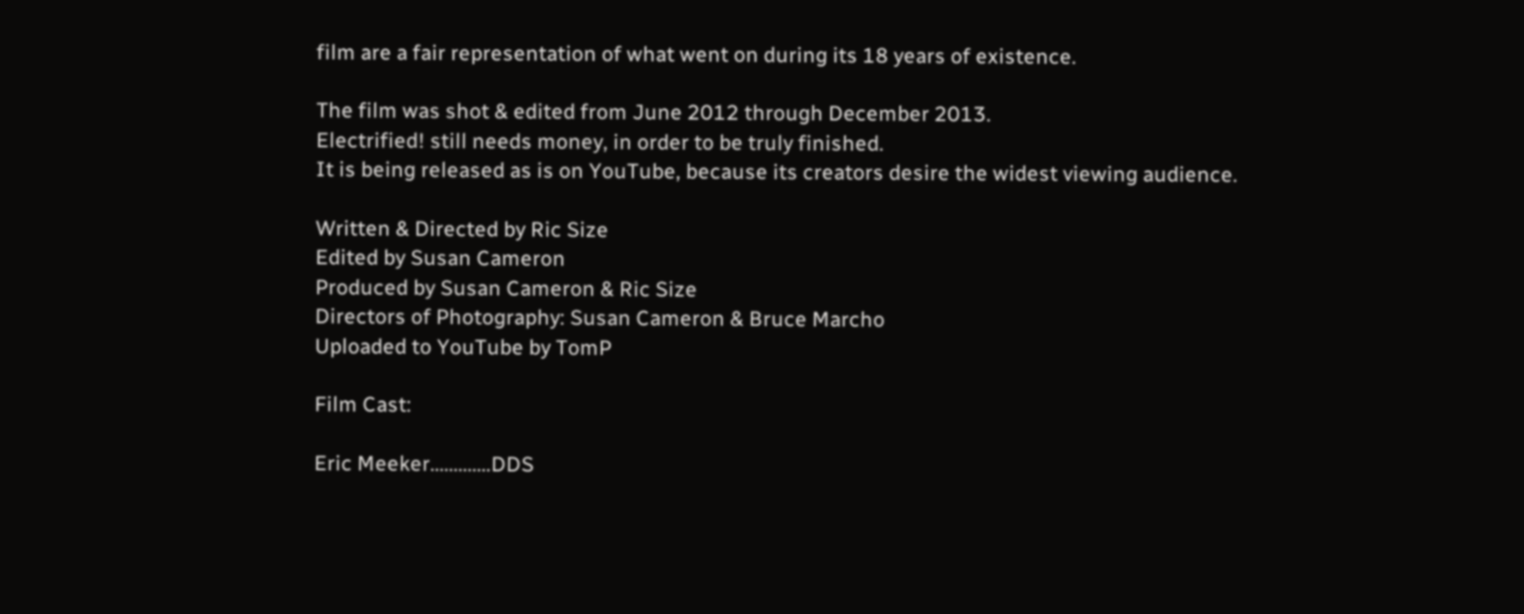film are a fair representation of what went on during its 18 years of existence.

The film was shot & edited from June 2012 through December 2013.
Electrified! still needs money, in order to be truly finished.
It is being released as is on YouTube, because its creators desire the widest viewing audience.

Written & Directed by Ric Size
Edited by Susan Cameron
Produced by Susan Cameron & Ric Size
Directors of Photography: Susan Cameron & Bruce Marcho
Uploaded to YouTube by TomP

Film Cast:

Eric Meeker………….DDS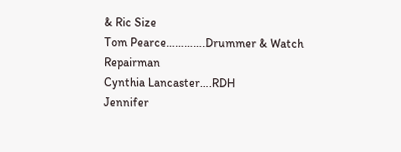& Ric Size
Tom Pearce………….Drummer & Watch Repairman
Cynthia Lancaster….RDH
Jennifer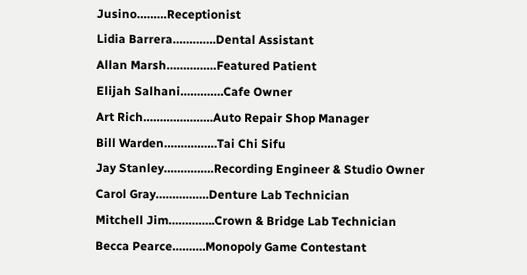Jusino………Receptionist
Lidia Barrera………….Dental Assistant
Allan Marsh……………Featured Patient
Elijah Salhani………….Cafe Owner
Art Rich…………………Auto Repair Shop Manager
Bill Warden…………….Tai Chi Sifu
Jay Stanley……………Recording Engineer & Studio Owner
Carol Gray…………….Denture Lab Technician
Mitchell Jim…………..Crown & Bridge Lab Technician
Becca Pearce……….Monopoly Game Contestant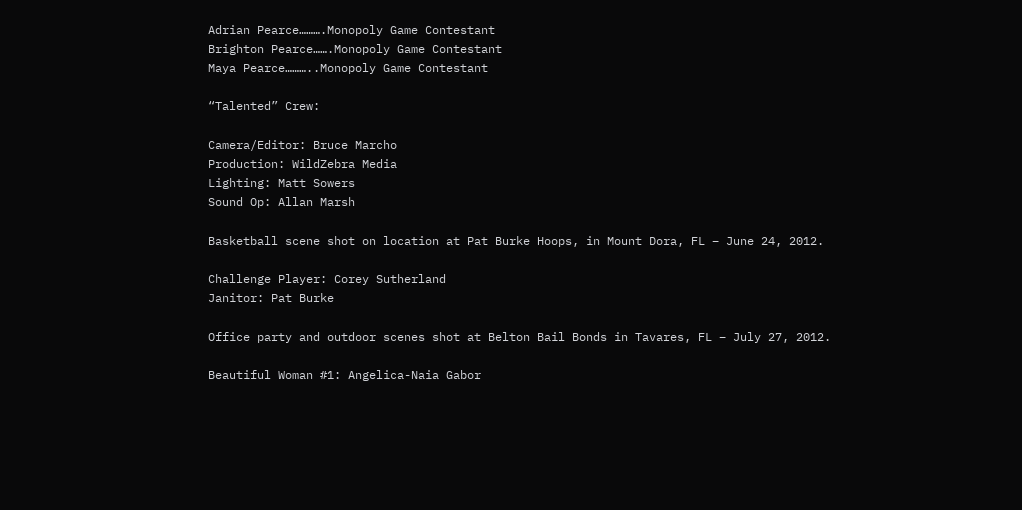Adrian Pearce……….Monopoly Game Contestant
Brighton Pearce…….Monopoly Game Contestant
Maya Pearce………..Monopoly Game Contestant

“Talented” Crew:

Camera/Editor: Bruce Marcho
Production: WildZebra Media
Lighting: Matt Sowers
Sound Op: Allan Marsh

Basketball scene shot on location at Pat Burke Hoops, in Mount Dora, FL – June 24, 2012.

Challenge Player: Corey Sutherland
Janitor: Pat Burke

Office party and outdoor scenes shot at Belton Bail Bonds in Tavares, FL – July 27, 2012.

Beautiful Woman #1: Angelica-Naia Gabor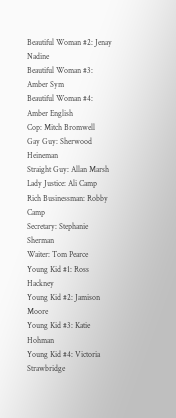Beautiful Woman #2: Jenay Nadine
Beautiful Woman #3: Amber Sym
Beautiful Woman #4: Amber English
Cop: Mitch Bromwell
Gay Guy: Sherwood Heineman
Straight Guy: Allan Marsh
Lady Justice: Ali Camp
Rich Businessman: Robby Camp
Secretary: Stephanie Sherman
Waiter: Tom Pearce
Young Kid #1: Ross Hackney
Young Kid #2: Jamison Moore
Young Kid #3: Katie Hohman
Young Kid #4: Victoria Strawbridge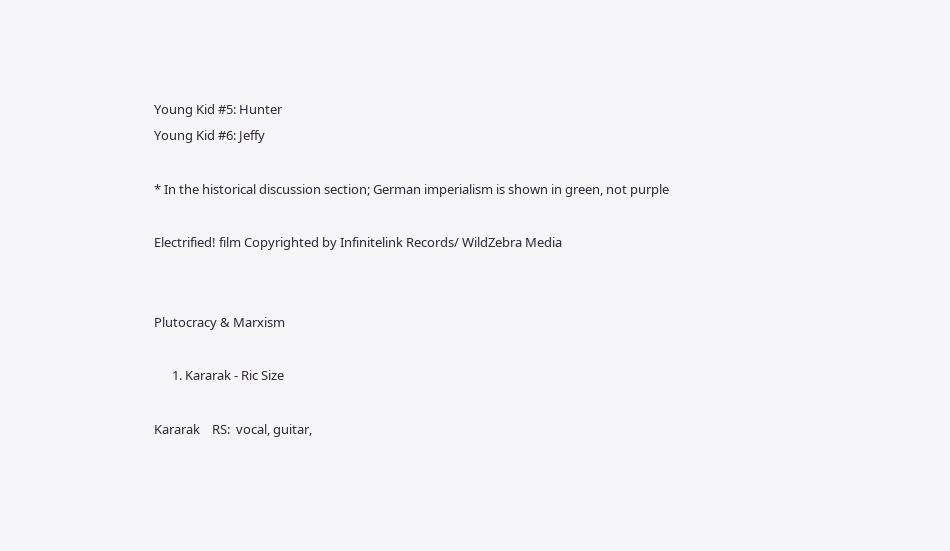Young Kid #5: Hunter
Young Kid #6: Jeffy

* In the historical discussion section; German imperialism is shown in green, not purple

Electrified! film Copyrighted by Infinitelink Records/ WildZebra Media


Plutocracy & Marxism

      1. Kararak - Ric Size

Kararak    RS:  vocal, guitar,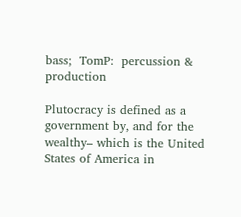bass;  TomP:  percussion & production

Plutocracy is defined as a government by, and for the wealthy– which is the United States of America in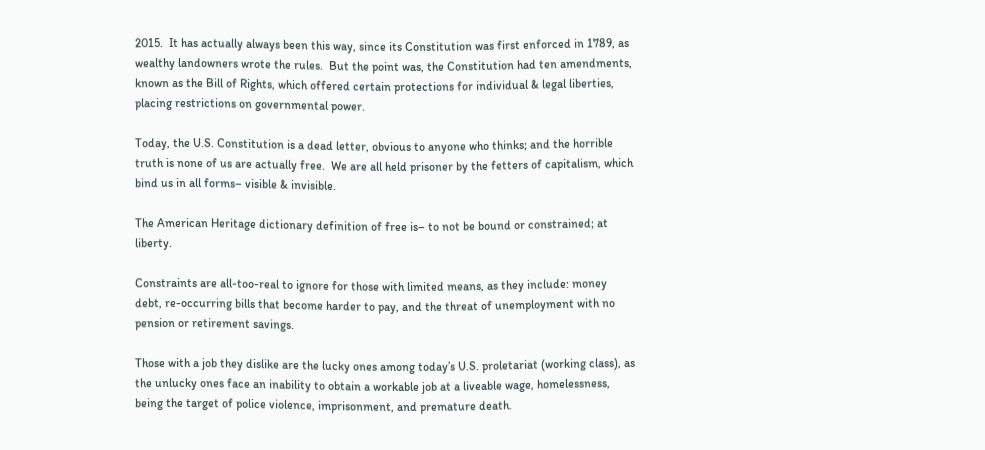2015.  It has actually always been this way, since its Constitution was first enforced in 1789, as wealthy landowners wrote the rules.  But the point was, the Constitution had ten amendments, known as the Bill of Rights, which offered certain protections for individual & legal liberties, placing restrictions on governmental power.

Today, the U.S. Constitution is a dead letter, obvious to anyone who thinks; and the horrible truth is none of us are actually free.  We are all held prisoner by the fetters of capitalism, which bind us in all forms– visible & invisible.

The American Heritage dictionary definition of free is– to not be bound or constrained; at liberty.

Constraints are all-too-real to ignore for those with limited means, as they include: money debt, re-occurring bills that become harder to pay, and the threat of unemployment with no pension or retirement savings.

Those with a job they dislike are the lucky ones among today’s U.S. proletariat (working class), as the unlucky ones face an inability to obtain a workable job at a liveable wage, homelessness, being the target of police violence, imprisonment, and premature death.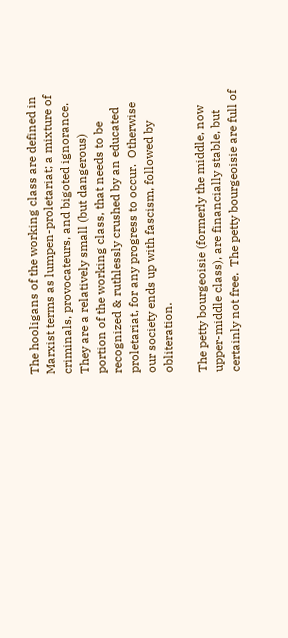The hooligans of the working class are defined in Marxist terms as lumpen-proletariat; a mixture of criminals, provocateurs, and bigoted ignorance.  They are a relatively small (but dangerous) portion of the working class, that needs to be recognized & ruthlessly crushed by an educated proletariat, for any progress to occur.  Otherwise our society ends up with fascism, followed by obliteration.

The petty bourgeoisie (formerly the middle, now upper-middle class), are financially stable, but certainly not free.  The petty bourgeoisie are full of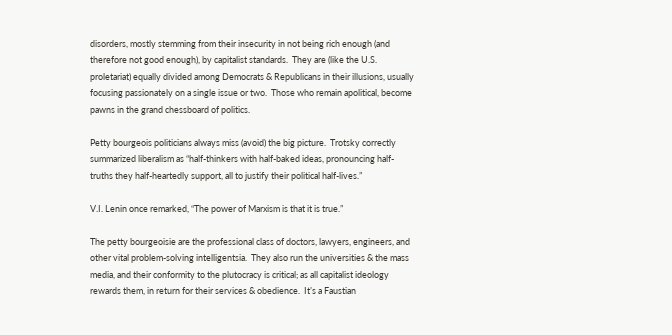disorders, mostly stemming from their insecurity in not being rich enough (and therefore not good enough), by capitalist standards.  They are (like the U.S. proletariat) equally divided among Democrats & Republicans in their illusions, usually focusing passionately on a single issue or two.  Those who remain apolitical, become pawns in the grand chessboard of politics.

Petty bourgeois politicians always miss (avoid) the big picture.  Trotsky correctly summarized liberalism as “half-thinkers with half-baked ideas, pronouncing half-truths they half-heartedly support, all to justify their political half-lives.”

V.I. Lenin once remarked, “The power of Marxism is that it is true.”

The petty bourgeoisie are the professional class of doctors, lawyers, engineers, and other vital problem-solving intelligentsia.  They also run the universities & the mass media, and their conformity to the plutocracy is critical; as all capitalist ideology rewards them, in return for their services & obedience.  It’s a Faustian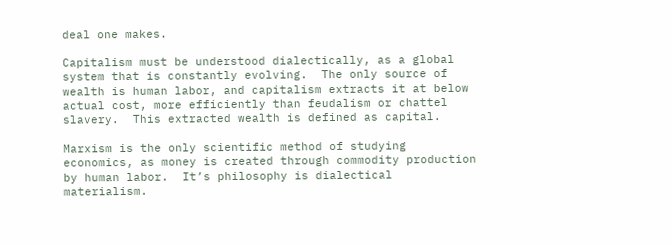deal one makes.

Capitalism must be understood dialectically, as a global system that is constantly evolving.  The only source of wealth is human labor, and capitalism extracts it at below actual cost, more efficiently than feudalism or chattel slavery.  This extracted wealth is defined as capital.

Marxism is the only scientific method of studying economics, as money is created through commodity production by human labor.  It’s philosophy is dialectical materialism.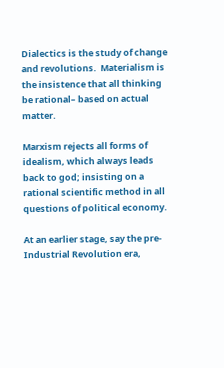Dialectics is the study of change and revolutions.  Materialism is the insistence that all thinking be rational– based on actual matter.

Marxism rejects all forms of idealism, which always leads back to god; insisting on a rational scientific method in all questions of political economy.

At an earlier stage, say the pre-Industrial Revolution era,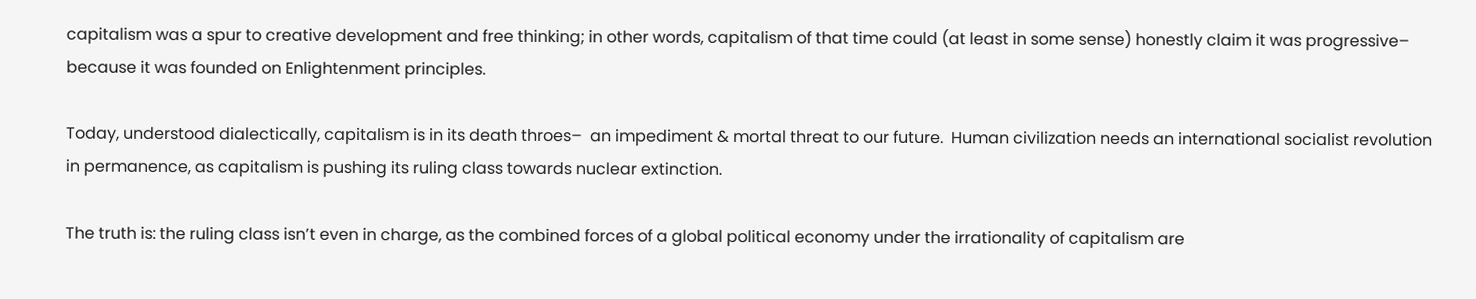capitalism was a spur to creative development and free thinking; in other words, capitalism of that time could (at least in some sense) honestly claim it was progressive– because it was founded on Enlightenment principles.

Today, understood dialectically, capitalism is in its death throes–  an impediment & mortal threat to our future.  Human civilization needs an international socialist revolution in permanence, as capitalism is pushing its ruling class towards nuclear extinction.

The truth is: the ruling class isn’t even in charge, as the combined forces of a global political economy under the irrationality of capitalism are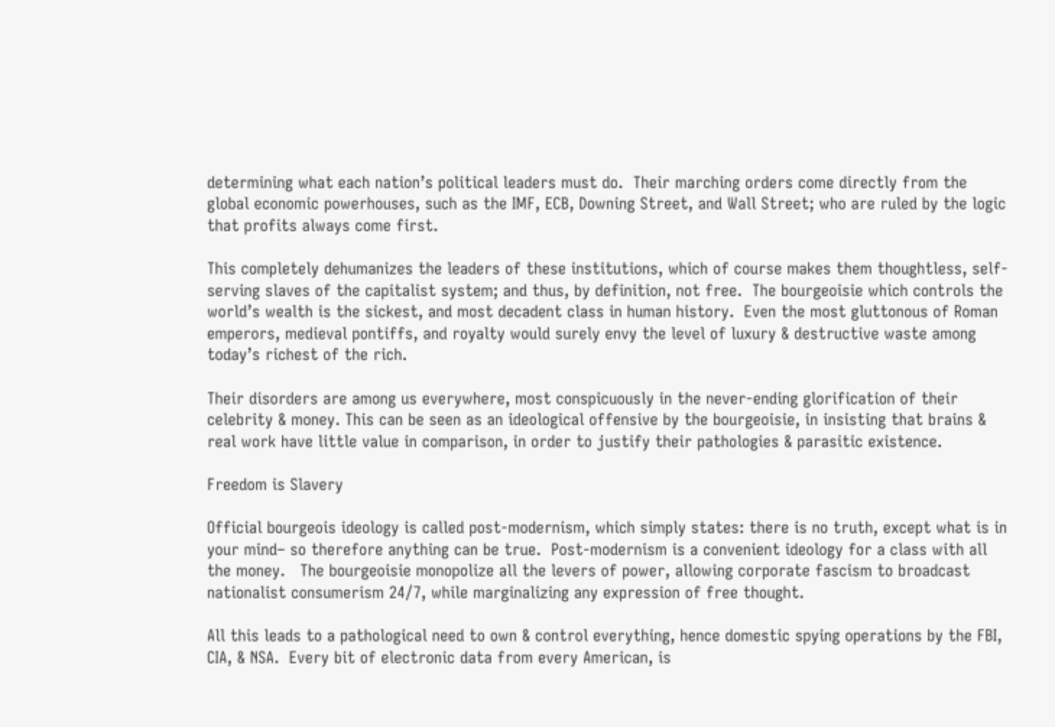determining what each nation’s political leaders must do.  Their marching orders come directly from the global economic powerhouses, such as the IMF, ECB, Downing Street, and Wall Street; who are ruled by the logic that profits always come first.

This completely dehumanizes the leaders of these institutions, which of course makes them thoughtless, self-serving slaves of the capitalist system; and thus, by definition, not free.  The bourgeoisie which controls the world’s wealth is the sickest, and most decadent class in human history.  Even the most gluttonous of Roman emperors, medieval pontiffs, and royalty would surely envy the level of luxury & destructive waste among today’s richest of the rich.

Their disorders are among us everywhere, most conspicuously in the never-ending glorification of their celebrity & money. This can be seen as an ideological offensive by the bourgeoisie, in insisting that brains & real work have little value in comparison, in order to justify their pathologies & parasitic existence.

Freedom is Slavery

Official bourgeois ideology is called post-modernism, which simply states: there is no truth, except what is in your mind– so therefore anything can be true.  Post-modernism is a convenient ideology for a class with all the money.   The bourgeoisie monopolize all the levers of power, allowing corporate fascism to broadcast nationalist consumerism 24/7, while marginalizing any expression of free thought.

All this leads to a pathological need to own & control everything, hence domestic spying operations by the FBI, CIA, & NSA.  Every bit of electronic data from every American, is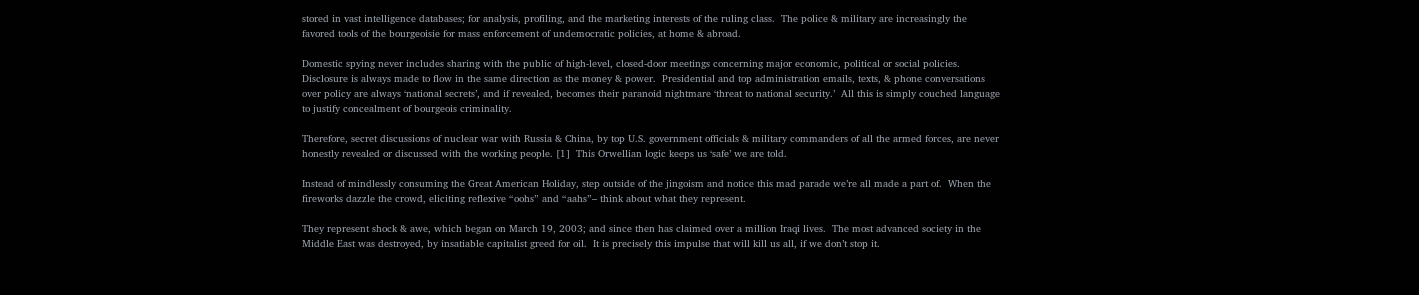stored in vast intelligence databases; for analysis, profiling, and the marketing interests of the ruling class.  The police & military are increasingly the favored tools of the bourgeoisie for mass enforcement of undemocratic policies, at home & abroad.

Domestic spying never includes sharing with the public of high-level, closed-door meetings concerning major economic, political or social policies.  Disclosure is always made to flow in the same direction as the money & power.  Presidential and top administration emails, texts, & phone conversations over policy are always ‘national secrets’, and if revealed, becomes their paranoid nightmare ‘threat to national security.’  All this is simply couched language to justify concealment of bourgeois criminality.

Therefore, secret discussions of nuclear war with Russia & China, by top U.S. government officials & military commanders of all the armed forces, are never honestly revealed or discussed with the working people. [1]  This Orwellian logic keeps us ‘safe’ we are told.

Instead of mindlessly consuming the Great American Holiday, step outside of the jingoism and notice this mad parade we’re all made a part of.  When the fireworks dazzle the crowd, eliciting reflexive “oohs” and “aahs”– think about what they represent.

They represent shock & awe, which began on March 19, 2003; and since then has claimed over a million Iraqi lives.  The most advanced society in the Middle East was destroyed, by insatiable capitalist greed for oil.  It is precisely this impulse that will kill us all, if we don’t stop it.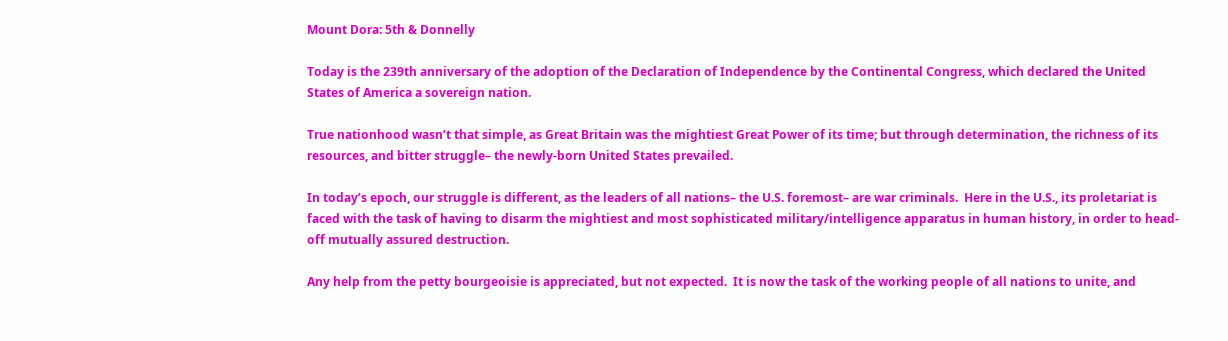Mount Dora: 5th & Donnelly

Today is the 239th anniversary of the adoption of the Declaration of Independence by the Continental Congress, which declared the United States of America a sovereign nation.

True nationhood wasn’t that simple, as Great Britain was the mightiest Great Power of its time; but through determination, the richness of its resources, and bitter struggle– the newly-born United States prevailed.

In today’s epoch, our struggle is different, as the leaders of all nations– the U.S. foremost– are war criminals.  Here in the U.S., its proletariat is faced with the task of having to disarm the mightiest and most sophisticated military/intelligence apparatus in human history, in order to head-off mutually assured destruction.

Any help from the petty bourgeoisie is appreciated, but not expected.  It is now the task of the working people of all nations to unite, and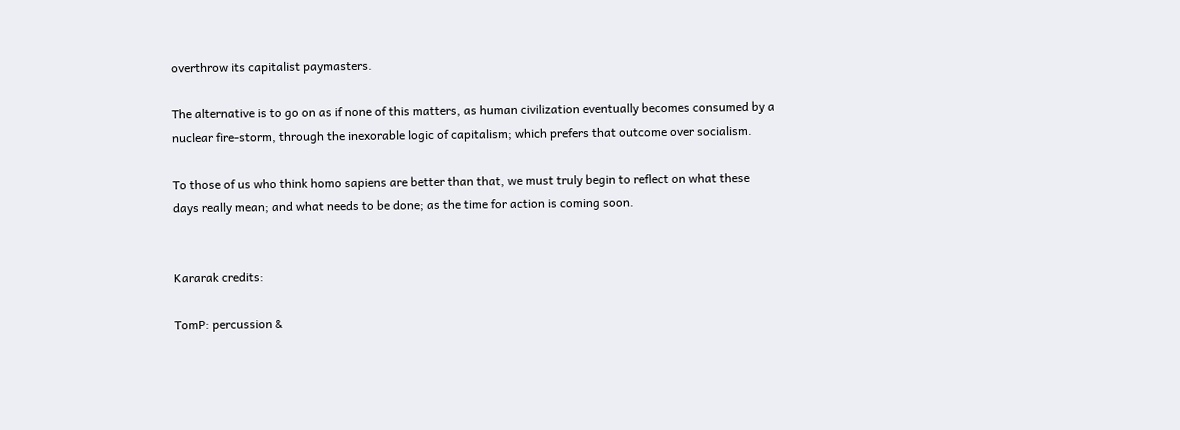overthrow its capitalist paymasters.

The alternative is to go on as if none of this matters, as human civilization eventually becomes consumed by a nuclear fire-storm, through the inexorable logic of capitalism; which prefers that outcome over socialism.

To those of us who think homo sapiens are better than that, we must truly begin to reflect on what these days really mean; and what needs to be done; as the time for action is coming soon.


Kararak credits:

TomP: percussion &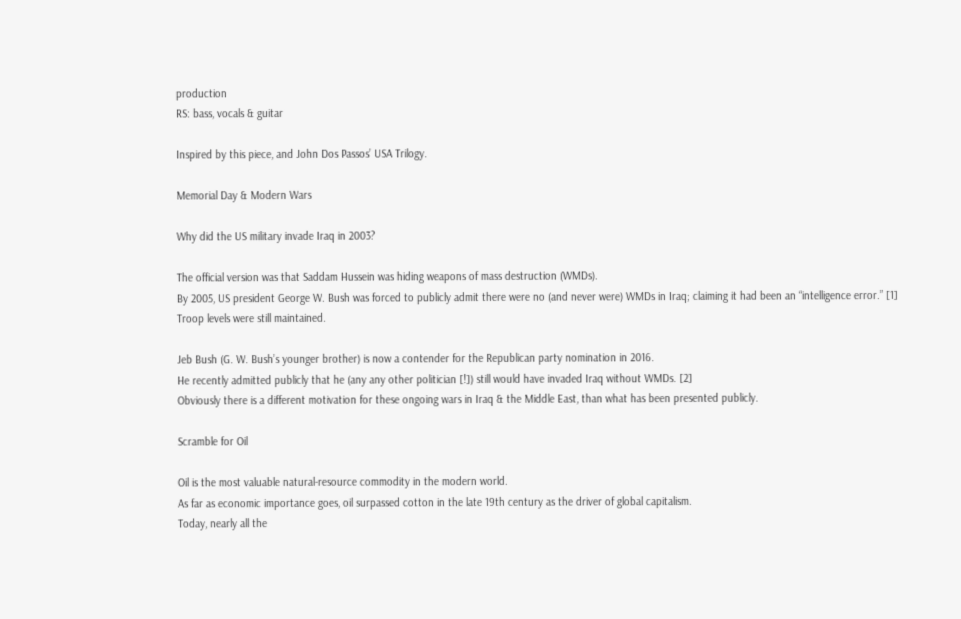production
RS: bass, vocals & guitar

Inspired by this piece, and John Dos Passos’ USA Trilogy.

Memorial Day & Modern Wars

Why did the US military invade Iraq in 2003?

The official version was that Saddam Hussein was hiding weapons of mass destruction (WMDs).
By 2005, US president George W. Bush was forced to publicly admit there were no (and never were) WMDs in Iraq; claiming it had been an “intelligence error.” [1]
Troop levels were still maintained.

Jeb Bush (G. W. Bush’s younger brother) is now a contender for the Republican party nomination in 2016.
He recently admitted publicly that he (any any other politician [!]) still would have invaded Iraq without WMDs. [2]
Obviously there is a different motivation for these ongoing wars in Iraq & the Middle East, than what has been presented publicly.

Scramble for Oil

Oil is the most valuable natural-resource commodity in the modern world.
As far as economic importance goes, oil surpassed cotton in the late 19th century as the driver of global capitalism.
Today, nearly all the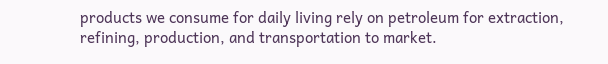products we consume for daily living rely on petroleum for extraction, refining, production, and transportation to market.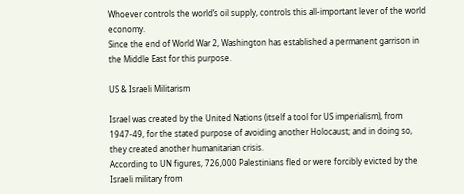Whoever controls the world’s oil supply, controls this all-important lever of the world economy.
Since the end of World War 2, Washington has established a permanent garrison in the Middle East for this purpose.

US & Israeli Militarism

Israel was created by the United Nations (itself a tool for US imperialism), from 1947-49, for the stated purpose of avoiding another Holocaust; and in doing so, they created another humanitarian crisis.
According to UN figures, 726,000 Palestinians fled or were forcibly evicted by the Israeli military from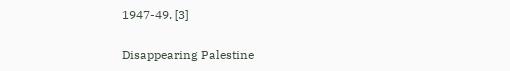1947-49. [3]

Disappearing Palestine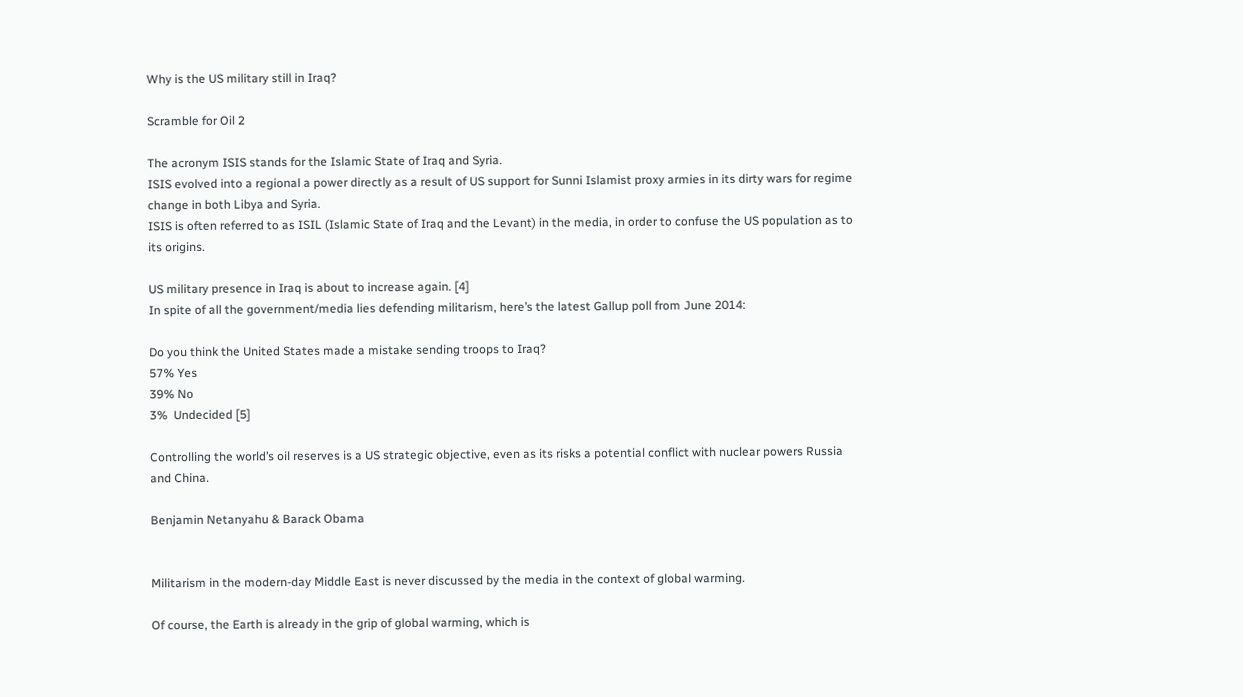Why is the US military still in Iraq?

Scramble for Oil 2

The acronym ISIS stands for the Islamic State of Iraq and Syria.
ISIS evolved into a regional a power directly as a result of US support for Sunni Islamist proxy armies in its dirty wars for regime change in both Libya and Syria.
ISIS is often referred to as ISIL (Islamic State of Iraq and the Levant) in the media, in order to confuse the US population as to its origins.

US military presence in Iraq is about to increase again. [4]
In spite of all the government/media lies defending militarism, here’s the latest Gallup poll from June 2014:

Do you think the United States made a mistake sending troops to Iraq?
57% Yes
39% No
3%  Undecided [5]

Controlling the world’s oil reserves is a US strategic objective, even as its risks a potential conflict with nuclear powers Russia and China.

Benjamin Netanyahu & Barack Obama


Militarism in the modern-day Middle East is never discussed by the media in the context of global warming.

Of course, the Earth is already in the grip of global warming, which is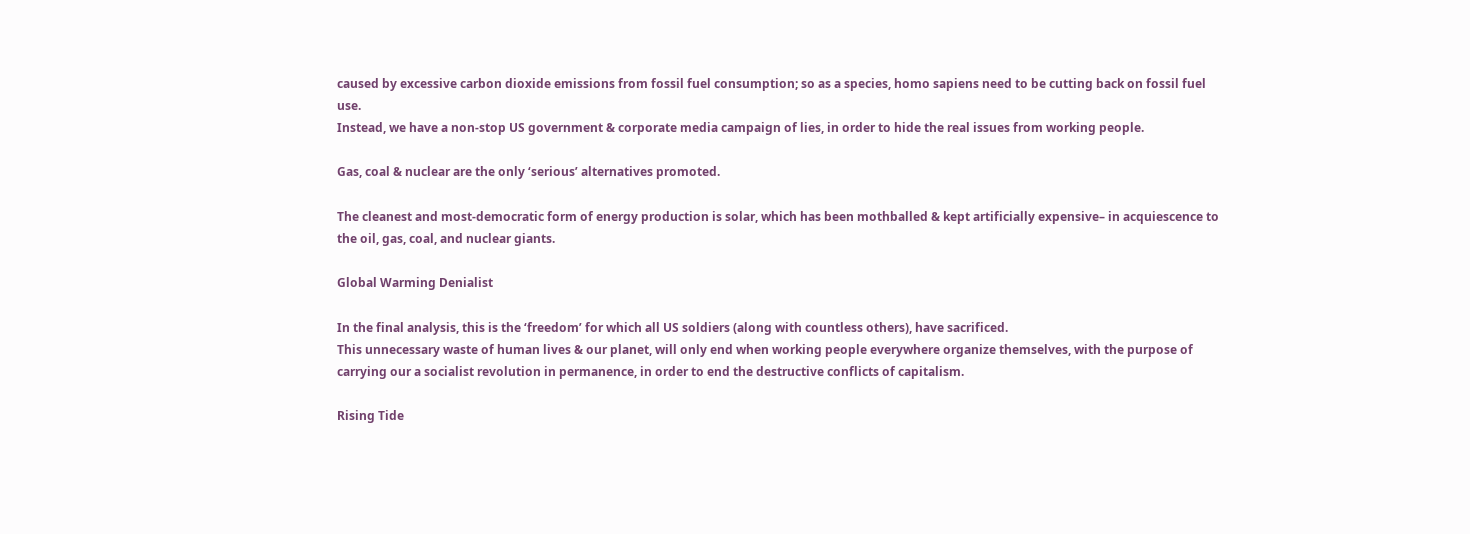caused by excessive carbon dioxide emissions from fossil fuel consumption; so as a species, homo sapiens need to be cutting back on fossil fuel use.
Instead, we have a non-stop US government & corporate media campaign of lies, in order to hide the real issues from working people.

Gas, coal & nuclear are the only ‘serious’ alternatives promoted.

The cleanest and most-democratic form of energy production is solar, which has been mothballed & kept artificially expensive– in acquiescence to the oil, gas, coal, and nuclear giants.

Global Warming Denialist

In the final analysis, this is the ‘freedom’ for which all US soldiers (along with countless others), have sacrificed.
This unnecessary waste of human lives & our planet, will only end when working people everywhere organize themselves, with the purpose of carrying our a socialist revolution in permanence, in order to end the destructive conflicts of capitalism.

Rising Tide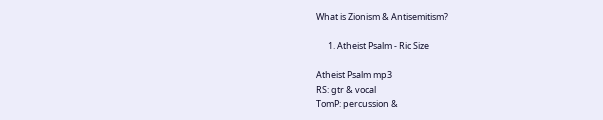What is Zionism & Antisemitism?

      1. Atheist Psalm - Ric Size

Atheist Psalm mp3
RS: gtr & vocal
TomP: percussion &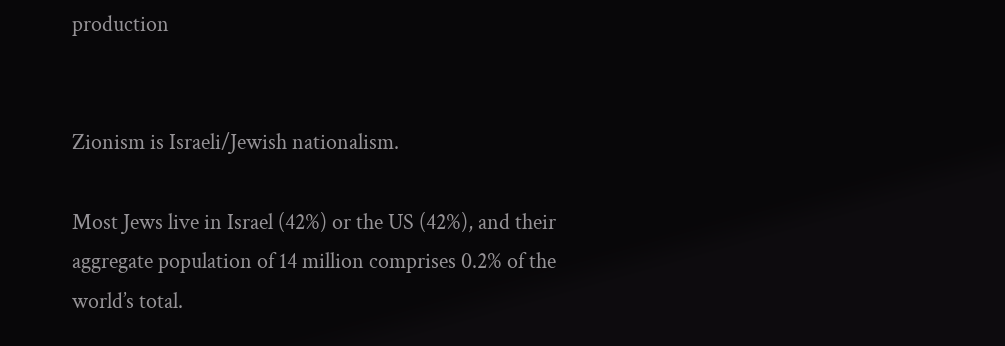production


Zionism is Israeli/Jewish nationalism.

Most Jews live in Israel (42%) or the US (42%), and their aggregate population of 14 million comprises 0.2% of the world’s total.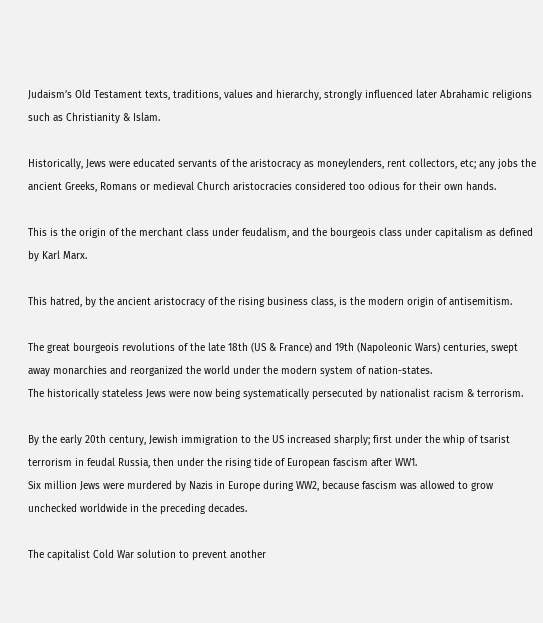Judaism’s Old Testament texts, traditions, values and hierarchy, strongly influenced later Abrahamic religions such as Christianity & Islam.

Historically, Jews were educated servants of the aristocracy as moneylenders, rent collectors, etc; any jobs the ancient Greeks, Romans or medieval Church aristocracies considered too odious for their own hands.

This is the origin of the merchant class under feudalism, and the bourgeois class under capitalism as defined by Karl Marx.

This hatred, by the ancient aristocracy of the rising business class, is the modern origin of antisemitism.

The great bourgeois revolutions of the late 18th (US & France) and 19th (Napoleonic Wars) centuries, swept away monarchies and reorganized the world under the modern system of nation-states.
The historically stateless Jews were now being systematically persecuted by nationalist racism & terrorism.

By the early 20th century, Jewish immigration to the US increased sharply; first under the whip of tsarist terrorism in feudal Russia, then under the rising tide of European fascism after WW1.
Six million Jews were murdered by Nazis in Europe during WW2, because fascism was allowed to grow unchecked worldwide in the preceding decades.

The capitalist Cold War solution to prevent another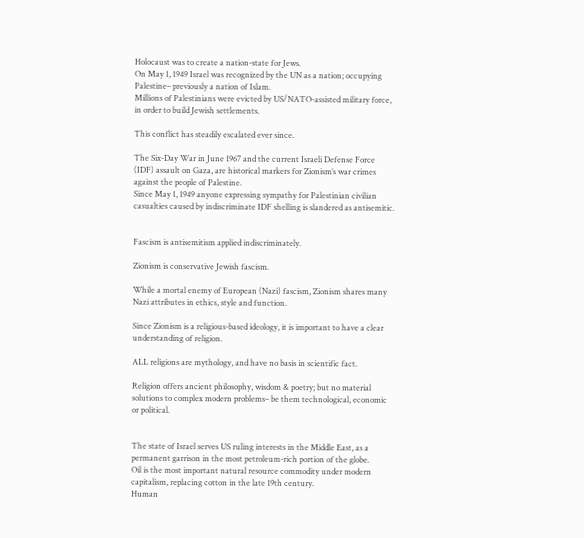Holocaust was to create a nation-state for Jews.
On May 1, 1949 Israel was recognized by the UN as a nation; occupying Palestine– previously a nation of Islam.
Millions of Palestinians were evicted by US/NATO-assisted military force, in order to build Jewish settlements.

This conflict has steadily escalated ever since.

The Six-Day War in June 1967 and the current Israeli Defense Force (IDF) assault on Gaza, are historical markers for Zionism’s war crimes against the people of Palestine.
Since May 1, 1949 anyone expressing sympathy for Palestinian civilian casualties caused by indiscriminate IDF shelling is slandered as antisemitic.


Fascism is antisemitism applied indiscriminately.

Zionism is conservative Jewish fascism.

While a mortal enemy of European (Nazi) fascism, Zionism shares many Nazi attributes in ethics, style and function.

Since Zionism is a religious-based ideology, it is important to have a clear understanding of religion.

ALL religions are mythology, and have no basis in scientific fact.

Religion offers ancient philosophy, wisdom & poetry; but no material solutions to complex modern problems– be them technological, economic or political.


The state of Israel serves US ruling interests in the Middle East, as a permanent garrison in the most petroleum-rich portion of the globe.
Oil is the most important natural resource commodity under modern capitalism, replacing cotton in the late 19th century.
Human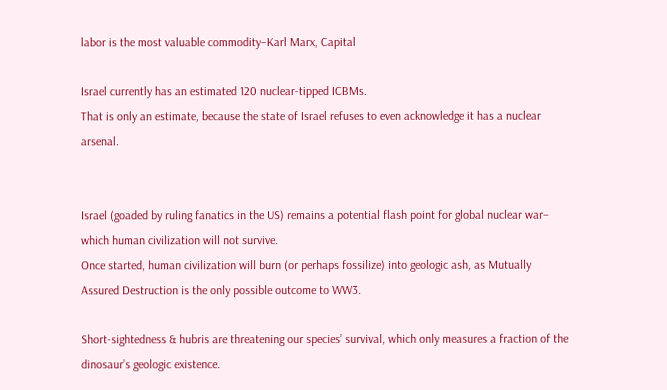labor is the most valuable commodity–Karl Marx, Capital

Israel currently has an estimated 120 nuclear-tipped ICBMs.
That is only an estimate, because the state of Israel refuses to even acknowledge it has a nuclear arsenal.


Israel (goaded by ruling fanatics in the US) remains a potential flash point for global nuclear war– which human civilization will not survive.
Once started, human civilization will burn (or perhaps fossilize) into geologic ash, as Mutually Assured Destruction is the only possible outcome to WW3.

Short-sightedness & hubris are threatening our species’ survival, which only measures a fraction of the dinosaur’s geologic existence.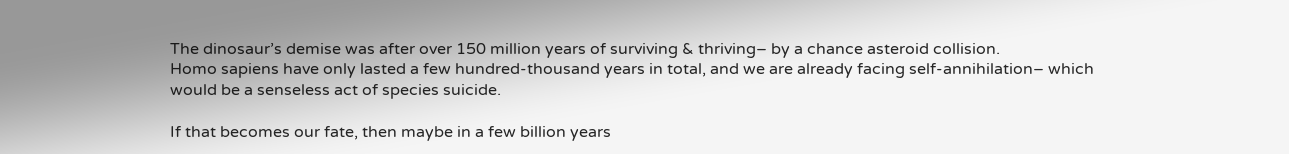The dinosaur’s demise was after over 150 million years of surviving & thriving– by a chance asteroid collision.
Homo sapiens have only lasted a few hundred-thousand years in total, and we are already facing self-annihilation– which would be a senseless act of species suicide.

If that becomes our fate, then maybe in a few billion years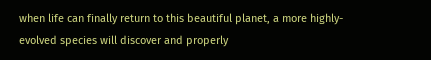when life can finally return to this beautiful planet, a more highly-evolved species will discover and properly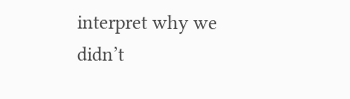interpret why we didn’t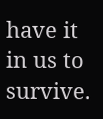have it in us to survive.